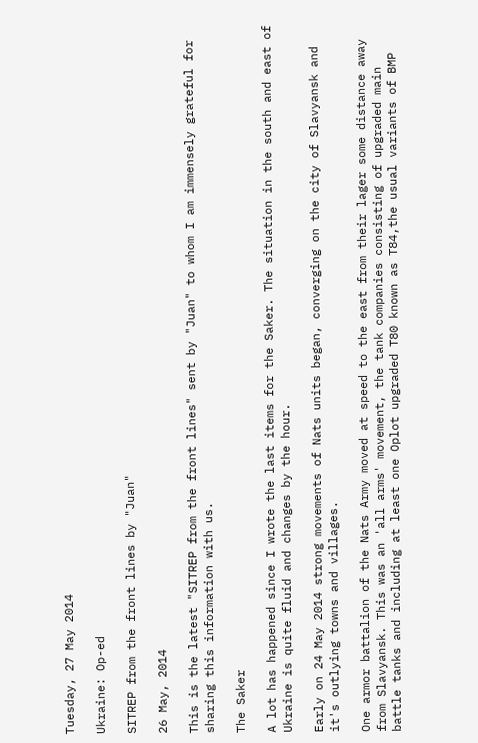Tuesday, 27 May 2014

Ukraine: Op-ed

SITREP from the front lines by "Juan"

26 May, 2014

This is the latest "SITREP from the front lines" sent by "Juan" to whom I am immensely grateful for sharing this information with us.

The Saker

A lot has happened since I wrote the last items for the Saker. The situation in the south and east of Ukraine is quite fluid and changes by the hour.

Early on 24 May 2014 strong movements of Nats units began, converging on the city of Slavyansk and it's outlying towns and villages.

One armor battalion of the Nats Army moved at speed to the east from their lager some distance away from Slavyansk. This was an 'all arms' movement, the tank companies consisting of upgraded main battle tanks and including at least one Oplot upgraded T80 known as T84,the usual variants of BMP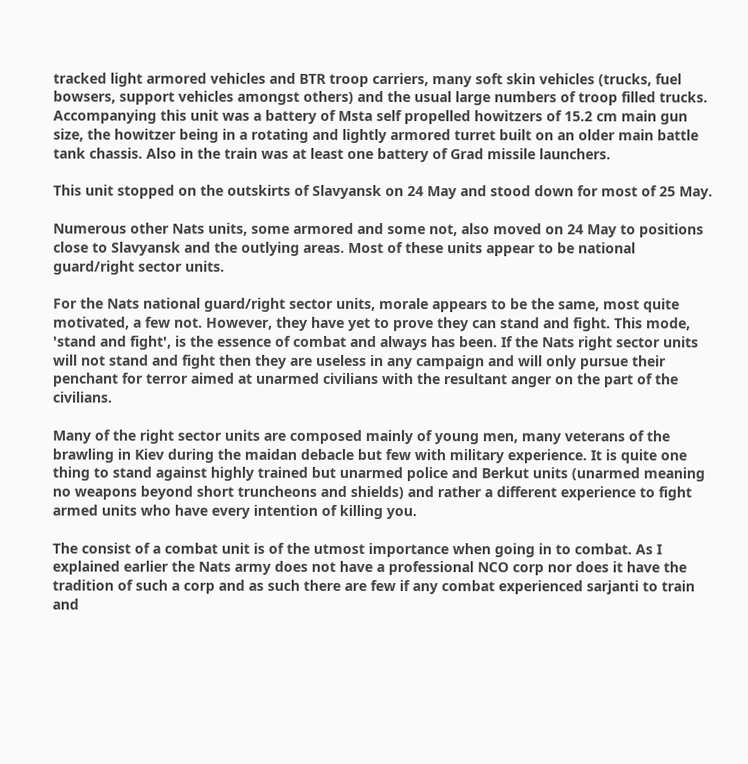tracked light armored vehicles and BTR troop carriers, many soft skin vehicles (trucks, fuel bowsers, support vehicles amongst others) and the usual large numbers of troop filled trucks. Accompanying this unit was a battery of Msta self propelled howitzers of 15.2 cm main gun size, the howitzer being in a rotating and lightly armored turret built on an older main battle tank chassis. Also in the train was at least one battery of Grad missile launchers.

This unit stopped on the outskirts of Slavyansk on 24 May and stood down for most of 25 May.

Numerous other Nats units, some armored and some not, also moved on 24 May to positions close to Slavyansk and the outlying areas. Most of these units appear to be national guard/right sector units.

For the Nats national guard/right sector units, morale appears to be the same, most quite motivated, a few not. However, they have yet to prove they can stand and fight. This mode, 'stand and fight', is the essence of combat and always has been. If the Nats right sector units will not stand and fight then they are useless in any campaign and will only pursue their penchant for terror aimed at unarmed civilians with the resultant anger on the part of the civilians.

Many of the right sector units are composed mainly of young men, many veterans of the brawling in Kiev during the maidan debacle but few with military experience. It is quite one thing to stand against highly trained but unarmed police and Berkut units (unarmed meaning no weapons beyond short truncheons and shields) and rather a different experience to fight armed units who have every intention of killing you.

The consist of a combat unit is of the utmost importance when going in to combat. As I explained earlier the Nats army does not have a professional NCO corp nor does it have the tradition of such a corp and as such there are few if any combat experienced sarjanti to train and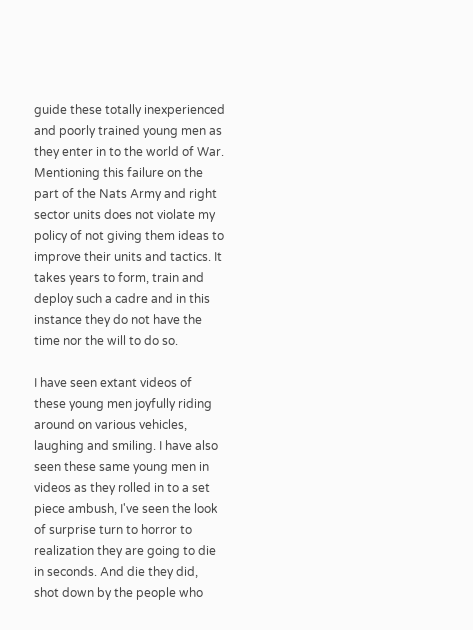guide these totally inexperienced and poorly trained young men as they enter in to the world of War. Mentioning this failure on the part of the Nats Army and right sector units does not violate my policy of not giving them ideas to improve their units and tactics. It takes years to form, train and deploy such a cadre and in this instance they do not have the time nor the will to do so.

I have seen extant videos of these young men joyfully riding around on various vehicles, laughing and smiling. I have also seen these same young men in videos as they rolled in to a set piece ambush, I've seen the look of surprise turn to horror to realization they are going to die in seconds. And die they did, shot down by the people who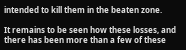intended to kill them in the beaten zone.

It remains to be seen how these losses, and there has been more than a few of these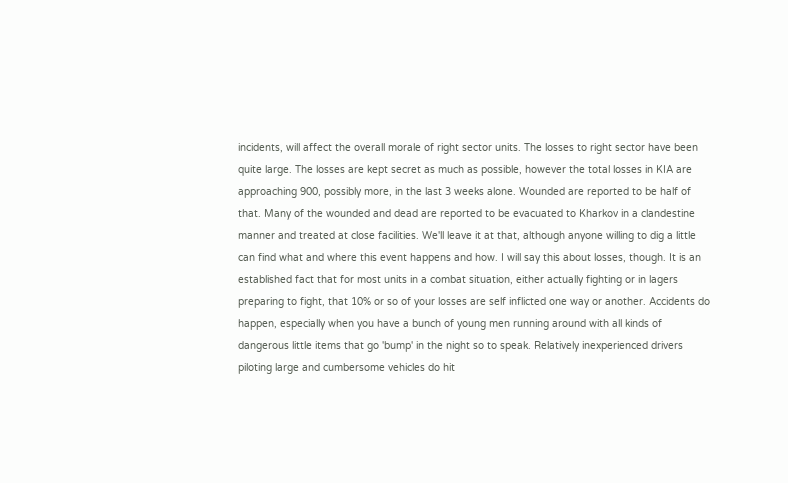incidents, will affect the overall morale of right sector units. The losses to right sector have been quite large. The losses are kept secret as much as possible, however the total losses in KIA are approaching 900, possibly more, in the last 3 weeks alone. Wounded are reported to be half of that. Many of the wounded and dead are reported to be evacuated to Kharkov in a clandestine manner and treated at close facilities. We'll leave it at that, although anyone willing to dig a little can find what and where this event happens and how. I will say this about losses, though. It is an established fact that for most units in a combat situation, either actually fighting or in lagers preparing to fight, that 10% or so of your losses are self inflicted one way or another. Accidents do happen, especially when you have a bunch of young men running around with all kinds of dangerous little items that go 'bump' in the night so to speak. Relatively inexperienced drivers piloting large and cumbersome vehicles do hit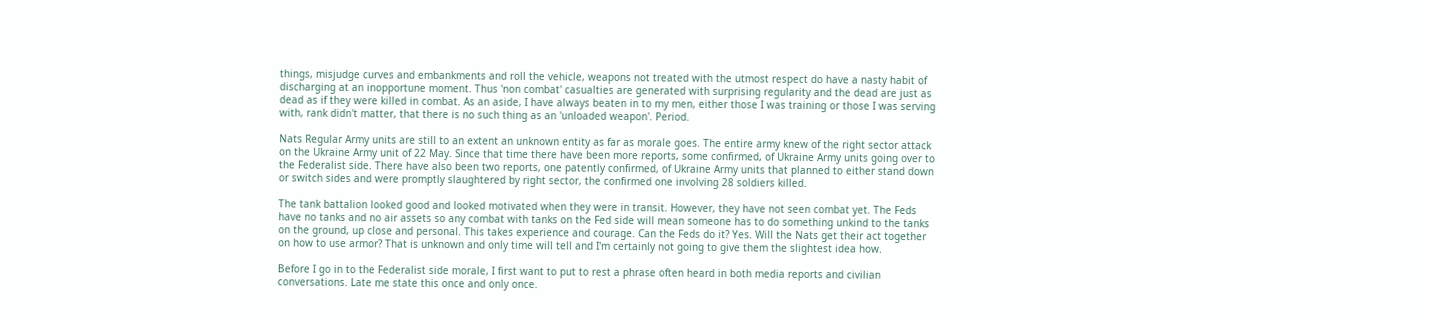things, misjudge curves and embankments and roll the vehicle, weapons not treated with the utmost respect do have a nasty habit of discharging at an inopportune moment. Thus 'non combat' casualties are generated with surprising regularity and the dead are just as dead as if they were killed in combat. As an aside, I have always beaten in to my men, either those I was training or those I was serving with, rank didn't matter, that there is no such thing as an 'unloaded weapon'. Period.

Nats Regular Army units are still to an extent an unknown entity as far as morale goes. The entire army knew of the right sector attack on the Ukraine Army unit of 22 May. Since that time there have been more reports, some confirmed, of Ukraine Army units going over to the Federalist side. There have also been two reports, one patently confirmed, of Ukraine Army units that planned to either stand down or switch sides and were promptly slaughtered by right sector, the confirmed one involving 28 soldiers killed.

The tank battalion looked good and looked motivated when they were in transit. However, they have not seen combat yet. The Feds have no tanks and no air assets so any combat with tanks on the Fed side will mean someone has to do something unkind to the tanks on the ground, up close and personal. This takes experience and courage. Can the Feds do it? Yes. Will the Nats get their act together on how to use armor? That is unknown and only time will tell and I'm certainly not going to give them the slightest idea how.

Before I go in to the Federalist side morale, I first want to put to rest a phrase often heard in both media reports and civilian conversations. Late me state this once and only once.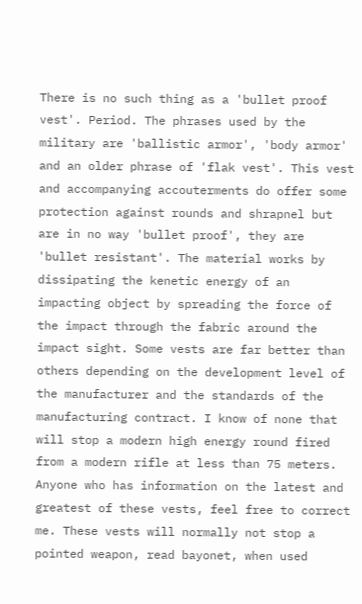There is no such thing as a 'bullet proof vest'. Period. The phrases used by the military are 'ballistic armor', 'body armor' and an older phrase of 'flak vest'. This vest and accompanying accouterments do offer some protection against rounds and shrapnel but are in no way 'bullet proof', they are 'bullet resistant'. The material works by dissipating the kenetic energy of an impacting object by spreading the force of the impact through the fabric around the impact sight. Some vests are far better than others depending on the development level of the manufacturer and the standards of the manufacturing contract. I know of none that will stop a modern high energy round fired from a modern rifle at less than 75 meters. Anyone who has information on the latest and greatest of these vests, feel free to correct me. These vests will normally not stop a pointed weapon, read bayonet, when used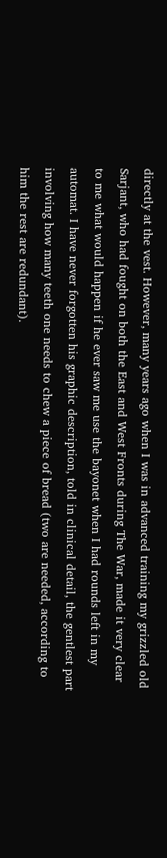directly at the vest. However, many years ago when I was in advanced training my grizzled old Sarjant, who had fought on both the East and West Fronts during The War, made it very clear to me what would happen if he ever saw me use the bayonet when I had rounds left in my automat. I have never forgotten his graphic description, told in clinical detail, the gentlest part involving how many teeth one needs to chew a piece of bread (two are needed, according to him the rest are redundant).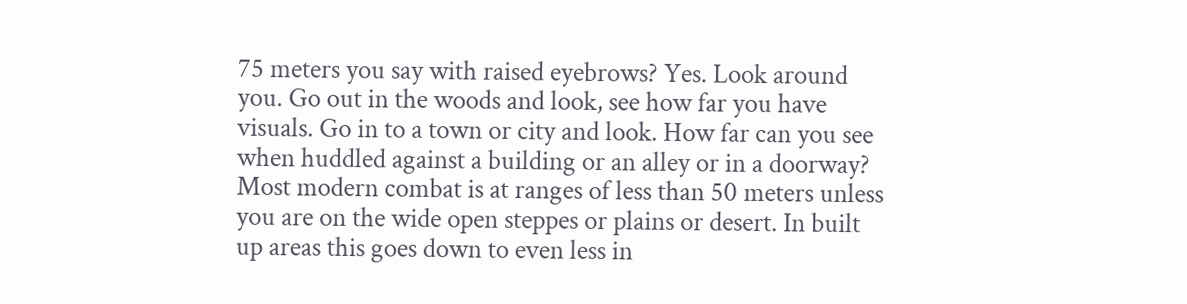75 meters you say with raised eyebrows? Yes. Look around you. Go out in the woods and look, see how far you have visuals. Go in to a town or city and look. How far can you see when huddled against a building or an alley or in a doorway? Most modern combat is at ranges of less than 50 meters unless you are on the wide open steppes or plains or desert. In built up areas this goes down to even less in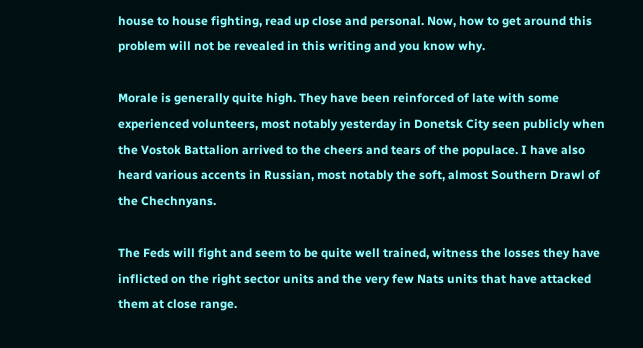house to house fighting, read up close and personal. Now, how to get around this problem will not be revealed in this writing and you know why.

Morale is generally quite high. They have been reinforced of late with some experienced volunteers, most notably yesterday in Donetsk City seen publicly when the Vostok Battalion arrived to the cheers and tears of the populace. I have also heard various accents in Russian, most notably the soft, almost Southern Drawl of the Chechnyans.

The Feds will fight and seem to be quite well trained, witness the losses they have inflicted on the right sector units and the very few Nats units that have attacked them at close range.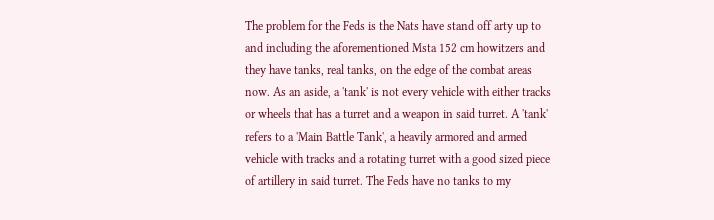The problem for the Feds is the Nats have stand off arty up to and including the aforementioned Msta 152 cm howitzers and they have tanks, real tanks, on the edge of the combat areas now. As an aside, a 'tank' is not every vehicle with either tracks or wheels that has a turret and a weapon in said turret. A 'tank' refers to a 'Main Battle Tank', a heavily armored and armed vehicle with tracks and a rotating turret with a good sized piece of artillery in said turret. The Feds have no tanks to my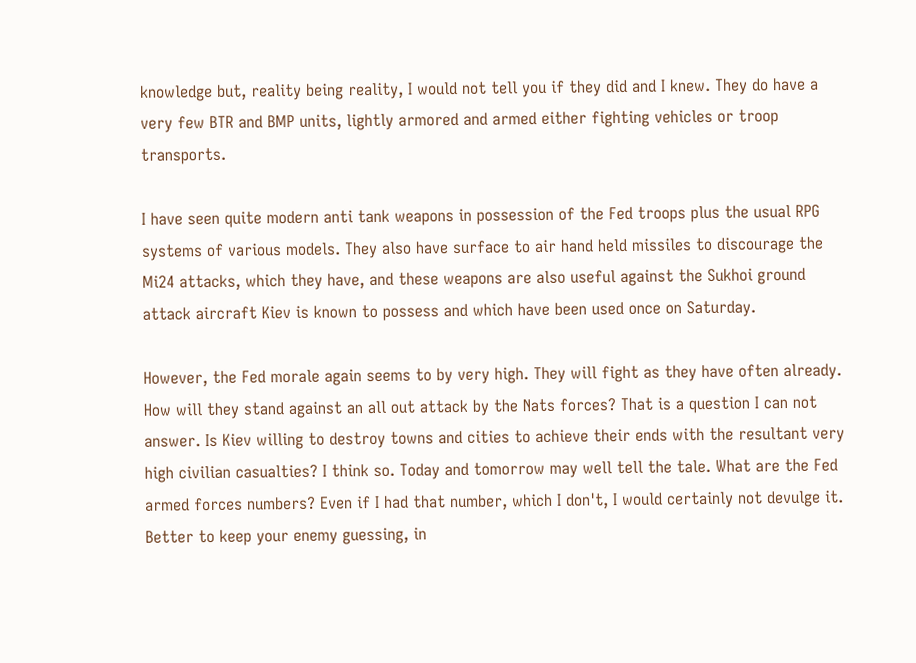knowledge but, reality being reality, I would not tell you if they did and I knew. They do have a very few BTR and BMP units, lightly armored and armed either fighting vehicles or troop transports.

I have seen quite modern anti tank weapons in possession of the Fed troops plus the usual RPG systems of various models. They also have surface to air hand held missiles to discourage the Mi24 attacks, which they have, and these weapons are also useful against the Sukhoi ground attack aircraft Kiev is known to possess and which have been used once on Saturday.

However, the Fed morale again seems to by very high. They will fight as they have often already. How will they stand against an all out attack by the Nats forces? That is a question I can not answer. Is Kiev willing to destroy towns and cities to achieve their ends with the resultant very high civilian casualties? I think so. Today and tomorrow may well tell the tale. What are the Fed armed forces numbers? Even if I had that number, which I don't, I would certainly not devulge it. Better to keep your enemy guessing, in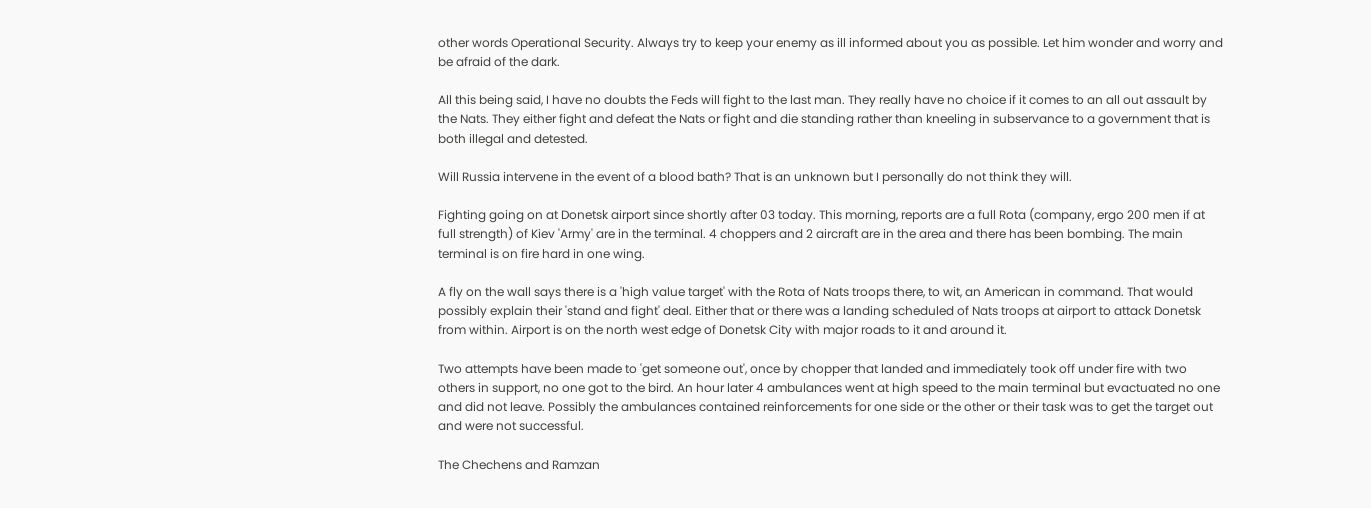other words Operational Security. Always try to keep your enemy as ill informed about you as possible. Let him wonder and worry and be afraid of the dark.

All this being said, I have no doubts the Feds will fight to the last man. They really have no choice if it comes to an all out assault by the Nats. They either fight and defeat the Nats or fight and die standing rather than kneeling in subservance to a government that is both illegal and detested.

Will Russia intervene in the event of a blood bath? That is an unknown but I personally do not think they will.

Fighting going on at Donetsk airport since shortly after 03 today. This morning, reports are a full Rota (company, ergo 200 men if at full strength) of Kiev 'Army' are in the terminal. 4 choppers and 2 aircraft are in the area and there has been bombing. The main terminal is on fire hard in one wing.

A fly on the wall says there is a 'high value target' with the Rota of Nats troops there, to wit, an American in command. That would possibly explain their 'stand and fight' deal. Either that or there was a landing scheduled of Nats troops at airport to attack Donetsk from within. Airport is on the north west edge of Donetsk City with major roads to it and around it.

Two attempts have been made to 'get someone out', once by chopper that landed and immediately took off under fire with two others in support, no one got to the bird. An hour later 4 ambulances went at high speed to the main terminal but evactuated no one and did not leave. Possibly the ambulances contained reinforcements for one side or the other or their task was to get the target out and were not successful.

The Chechens and Ramzan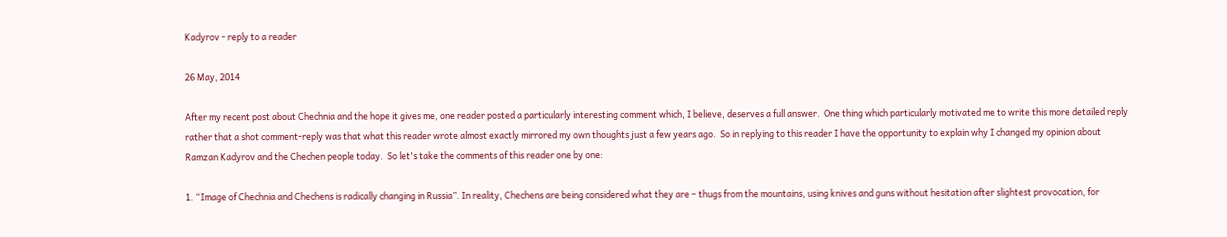Kadyrov - reply to a reader

26 May, 2014

After my recent post about Chechnia and the hope it gives me, one reader posted a particularly interesting comment which, I believe, deserves a full answer.  One thing which particularly motivated me to write this more detailed reply rather that a shot comment-reply was that what this reader wrote almost exactly mirrored my own thoughts just a few years ago.  So in replying to this reader I have the opportunity to explain why I changed my opinion about Ramzan Kadyrov and the Chechen people today.  So let's take the comments of this reader one by one:

1. “Image of Chechnia and Chechens is radically changing in Russia”. In reality, Chechens are being considered what they are – thugs from the mountains, using knives and guns without hesitation after slightest provocation, for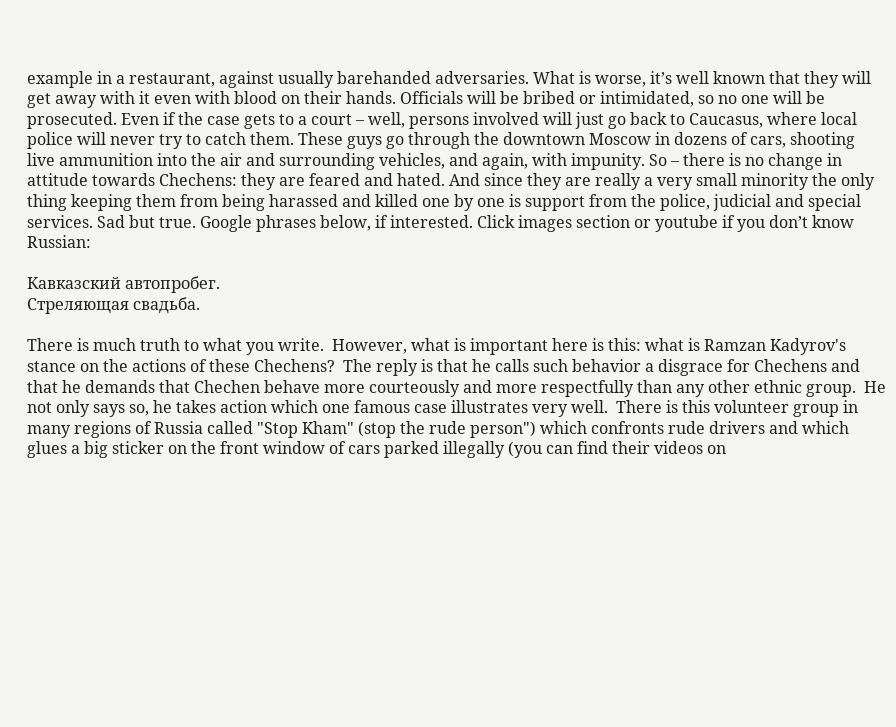example in a restaurant, against usually barehanded adversaries. What is worse, it’s well known that they will get away with it even with blood on their hands. Officials will be bribed or intimidated, so no one will be prosecuted. Even if the case gets to a court – well, persons involved will just go back to Caucasus, where local police will never try to catch them. These guys go through the downtown Moscow in dozens of cars, shooting live ammunition into the air and surrounding vehicles, and again, with impunity. So – there is no change in attitude towards Chechens: they are feared and hated. And since they are really a very small minority the only thing keeping them from being harassed and killed one by one is support from the police, judicial and special services. Sad but true. Google phrases below, if interested. Click images section or youtube if you don’t know Russian:

Кавказский автопробег.
Стреляющая свадьба.

There is much truth to what you write.  However, what is important here is this: what is Ramzan Kadyrov's stance on the actions of these Chechens?  The reply is that he calls such behavior a disgrace for Chechens and that he demands that Chechen behave more courteously and more respectfully than any other ethnic group.  He not only says so, he takes action which one famous case illustrates very well.  There is this volunteer group in many regions of Russia called "Stop Kham" (stop the rude person") which confronts rude drivers and which glues a big sticker on the front window of cars parked illegally (you can find their videos on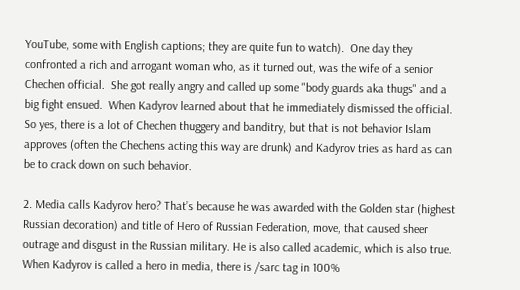YouTube, some with English captions; they are quite fun to watch).  One day they confronted a rich and arrogant woman who, as it turned out, was the wife of a senior Chechen official.  She got really angry and called up some "body guards aka thugs" and a big fight ensued.  When Kadyrov learned about that he immediately dismissed the official.  So yes, there is a lot of Chechen thuggery and banditry, but that is not behavior Islam approves (often the Chechens acting this way are drunk) and Kadyrov tries as hard as can be to crack down on such behavior.

2. Media calls Kadyrov hero? That’s because he was awarded with the Golden star (highest Russian decoration) and title of Hero of Russian Federation, move, that caused sheer outrage and disgust in the Russian military. He is also called academic, which is also true. When Kadyrov is called a hero in media, there is /sarc tag in 100%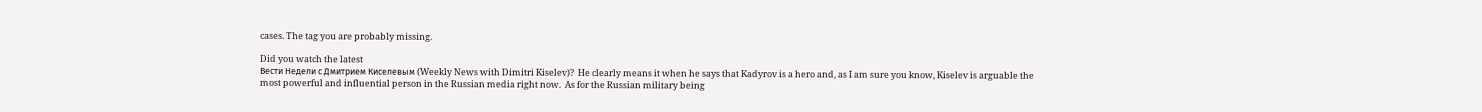cases. The tag you are probably missing.

Did you watch the latest
Вести Недели с Дмитрием Киселевым (Weekly News with Dimitri Kiselev)?  He clearly means it when he says that Kadyrov is a hero and, as I am sure you know, Kiselev is arguable the most powerful and influential person in the Russian media right now.  As for the Russian military being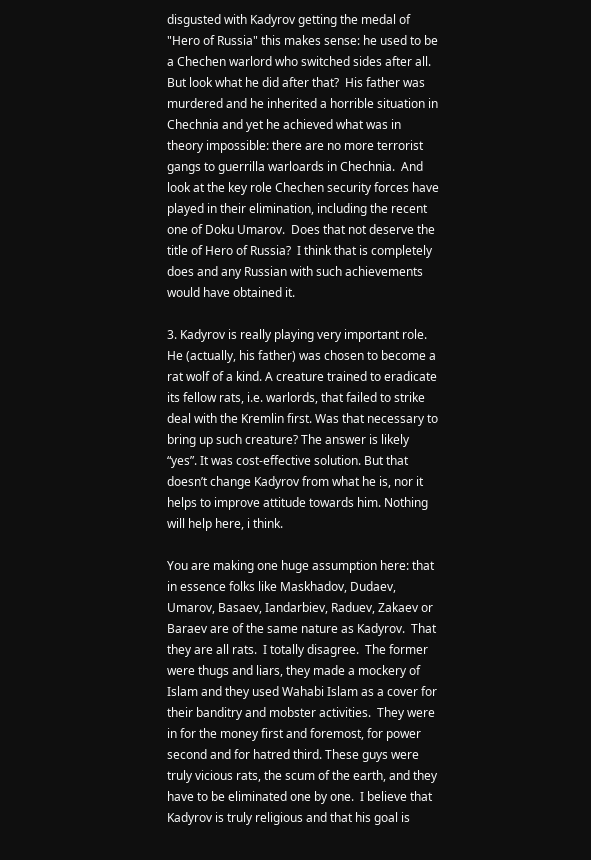disgusted with Kadyrov getting the medal of "Hero of Russia" this makes sense: he used to be a Chechen warlord who switched sides after all.  But look what he did after that?  His father was murdered and he inherited a horrible situation in Chechnia and yet he achieved what was in theory impossible: there are no more terrorist gangs to guerrilla warloards in Chechnia.  And look at the key role Chechen security forces have played in their elimination, including the recent one of Doku Umarov.  Does that not deserve the title of Hero of Russia?  I think that is completely does and any Russian with such achievements would have obtained it.

3. Kadyrov is really playing very important role. He (actually, his father) was chosen to become a rat wolf of a kind. A creature trained to eradicate its fellow rats, i.e. warlords, that failed to strike deal with the Kremlin first. Was that necessary to bring up such creature? The answer is likely “yes”. It was cost-effective solution. But that doesn’t change Kadyrov from what he is, nor it helps to improve attitude towards him. Nothing will help here, i think.

You are making one huge assumption here: that in essence folks like Maskhadov, Dudaev, Umarov, Basaev, Iandarbiev, Raduev, Zakaev or Baraev are of the same nature as Kadyrov.  That they are all rats.  I totally disagree.  The former were thugs and liars, they made a mockery of Islam and they used Wahabi Islam as a cover for their banditry and mobster activities.  They were in for the money first and foremost, for power second and for hatred third. These guys were truly vicious rats, the scum of the earth, and they have to be eliminated one by one.  I believe that Kadyrov is truly religious and that his goal is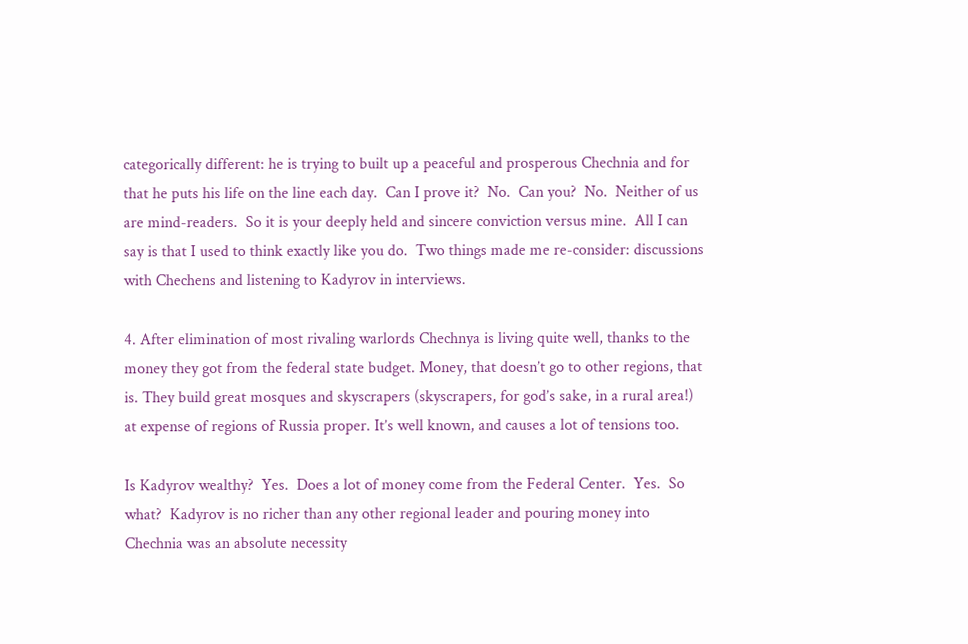categorically different: he is trying to built up a peaceful and prosperous Chechnia and for that he puts his life on the line each day.  Can I prove it?  No.  Can you?  No.  Neither of us are mind-readers.  So it is your deeply held and sincere conviction versus mine.  All I can say is that I used to think exactly like you do.  Two things made me re-consider: discussions with Chechens and listening to Kadyrov in interviews.

4. After elimination of most rivaling warlords Chechnya is living quite well, thanks to the money they got from the federal state budget. Money, that doesn’t go to other regions, that is. They build great mosques and skyscrapers (skyscrapers, for god’s sake, in a rural area!) at expense of regions of Russia proper. It’s well known, and causes a lot of tensions too.

Is Kadyrov wealthy?  Yes.  Does a lot of money come from the Federal Center.  Yes.  So what?  Kadyrov is no richer than any other regional leader and pouring money into Chechnia was an absolute necessity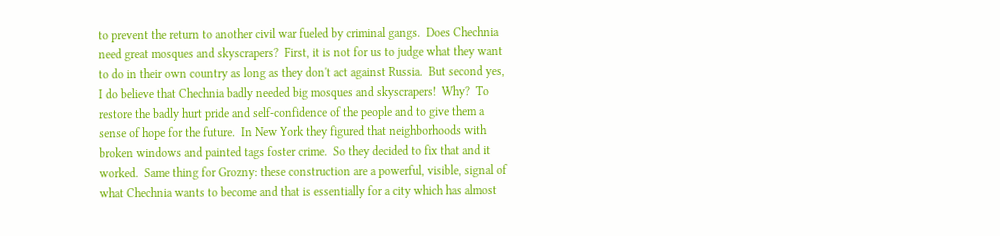to prevent the return to another civil war fueled by criminal gangs.  Does Chechnia need great mosques and skyscrapers?  First, it is not for us to judge what they want to do in their own country as long as they don't act against Russia.  But second yes, I do believe that Chechnia badly needed big mosques and skyscrapers!  Why?  To restore the badly hurt pride and self-confidence of the people and to give them a sense of hope for the future.  In New York they figured that neighborhoods with broken windows and painted tags foster crime.  So they decided to fix that and it worked.  Same thing for Grozny: these construction are a powerful, visible, signal of what Chechnia wants to become and that is essentially for a city which has almost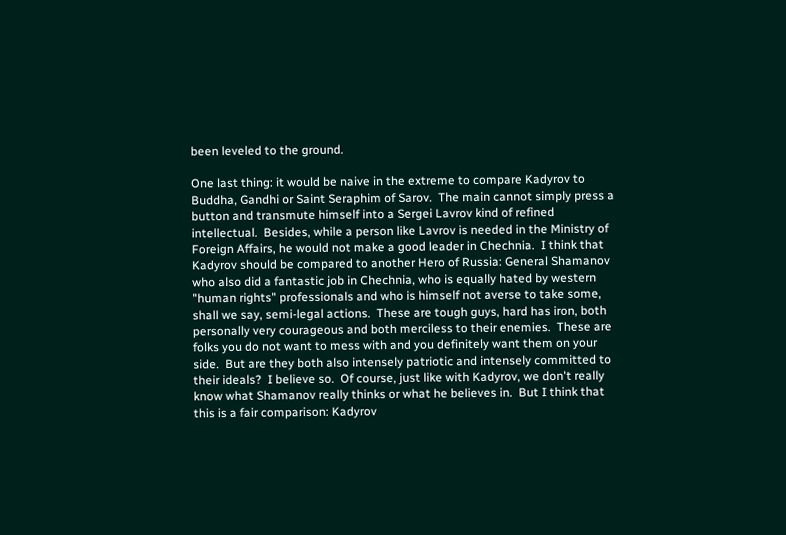been leveled to the ground.

One last thing: it would be naive in the extreme to compare Kadyrov to Buddha, Gandhi or Saint Seraphim of Sarov.  The main cannot simply press a button and transmute himself into a Sergei Lavrov kind of refined intellectual.  Besides, while a person like Lavrov is needed in the Ministry of Foreign Affairs, he would not make a good leader in Chechnia.  I think that Kadyrov should be compared to another Hero of Russia: General Shamanov who also did a fantastic job in Chechnia, who is equally hated by western "human rights" professionals and who is himself not averse to take some, shall we say, semi-legal actions.  These are tough guys, hard has iron, both personally very courageous and both merciless to their enemies.  These are folks you do not want to mess with and you definitely want them on your side.  But are they both also intensely patriotic and intensely committed to their ideals?  I believe so.  Of course, just like with Kadyrov, we don't really know what Shamanov really thinks or what he believes in.  But I think that this is a fair comparison: Kadyrov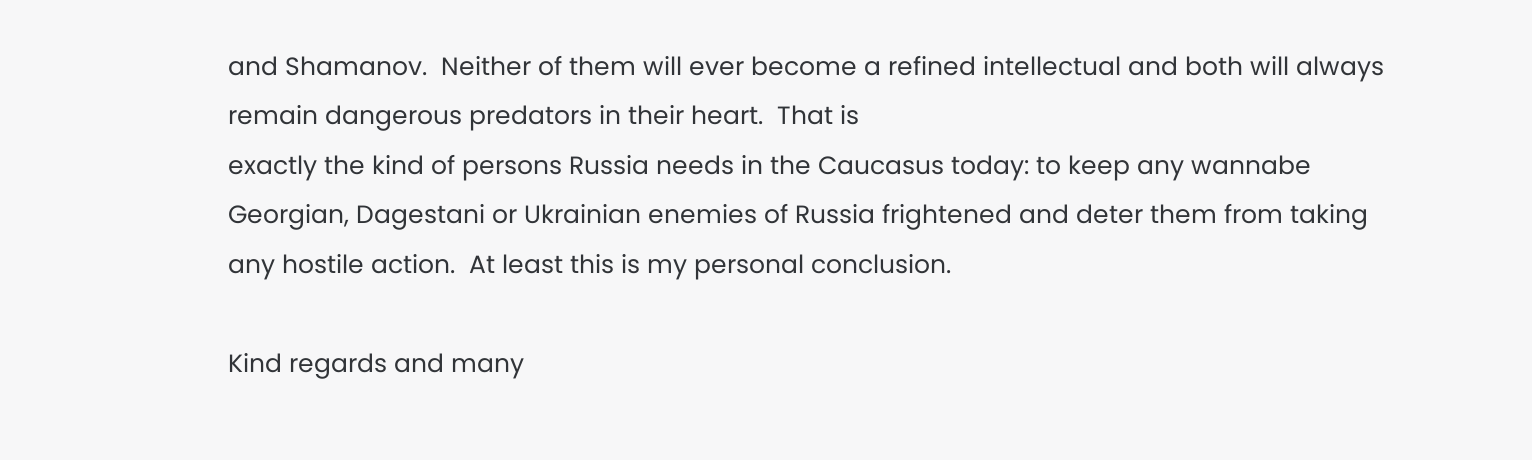and Shamanov.  Neither of them will ever become a refined intellectual and both will always remain dangerous predators in their heart.  That is
exactly the kind of persons Russia needs in the Caucasus today: to keep any wannabe Georgian, Dagestani or Ukrainian enemies of Russia frightened and deter them from taking any hostile action.  At least this is my personal conclusion.

Kind regards and many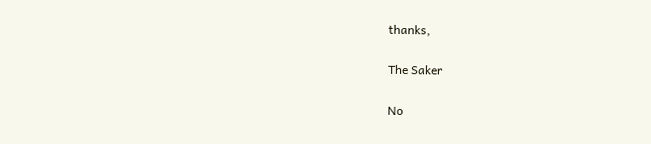thanks,

The Saker

No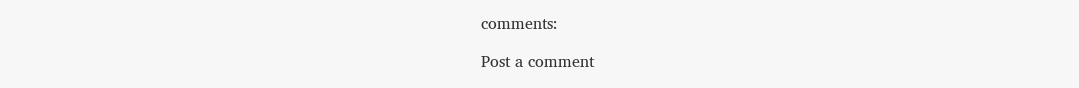comments:

Post a comment